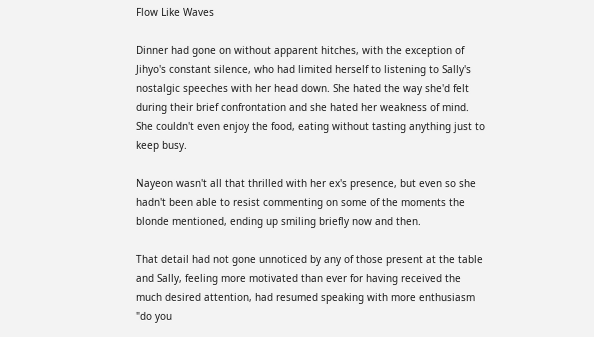Flow Like Waves

Dinner had gone on without apparent hitches, with the exception of Jihyo's constant silence, who had limited herself to listening to Sally's nostalgic speeches with her head down. She hated the way she'd felt during their brief confrontation and she hated her weakness of mind. She couldn't even enjoy the food, eating without tasting anything just to keep busy.

Nayeon wasn't all that thrilled with her ex's presence, but even so she hadn't been able to resist commenting on some of the moments the blonde mentioned, ending up smiling briefly now and then.

That detail had not gone unnoticed by any of those present at the table and Sally, feeling more motivated than ever for having received the much desired attention, had resumed speaking with more enthusiasm "do you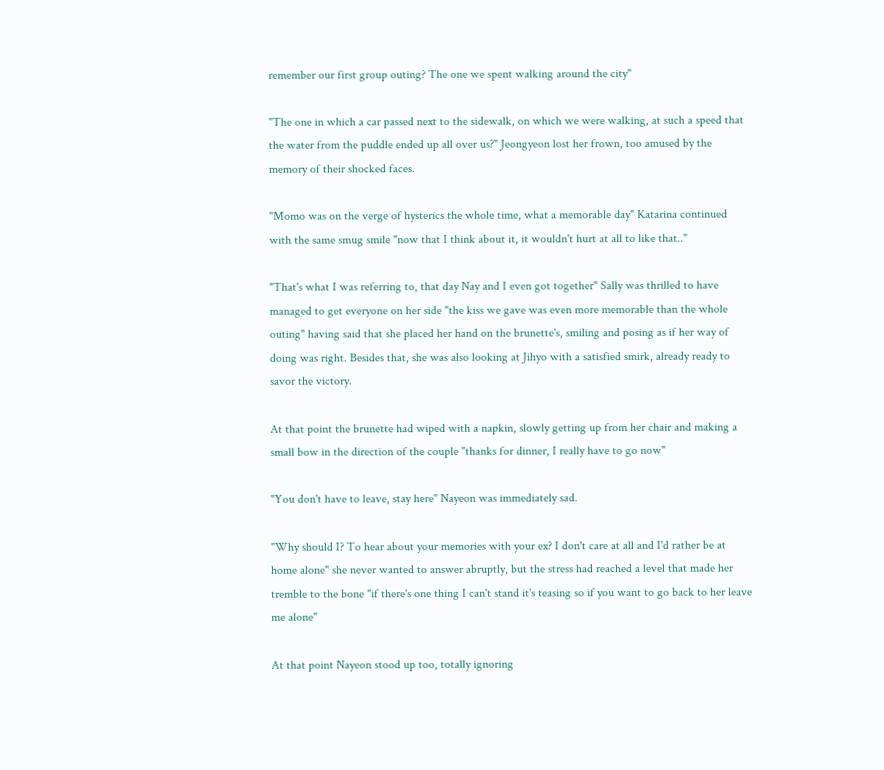remember our first group outing? The one we spent walking around the city"

"The one in which a car passed next to the sidewalk, on which we were walking, at such a speed that the water from the puddle ended up all over us?" Jeongyeon lost her frown, too amused by the memory of their shocked faces.

"Momo was on the verge of hysterics the whole time, what a memorable day" Katarina continued with the same smug smile "now that I think about it, it wouldn't hurt at all to like that.."

"That's what I was referring to, that day Nay and I even got together" Sally was thrilled to have managed to get everyone on her side "the kiss we gave was even more memorable than the whole outing" having said that she placed her hand on the brunette's, smiling and posing as if her way of doing was right. Besides that, she was also looking at Jihyo with a satisfied smirk, already ready to savor the victory.

At that point the brunette had wiped with a napkin, slowly getting up from her chair and making a small bow in the direction of the couple "thanks for dinner, I really have to go now"

"You don't have to leave, stay here" Nayeon was immediately sad.

"Why should I? To hear about your memories with your ex? I don't care at all and I'd rather be at home alone" she never wanted to answer abruptly, but the stress had reached a level that made her tremble to the bone "if there's one thing I can't stand it's teasing so if you want to go back to her leave me alone"

At that point Nayeon stood up too, totally ignoring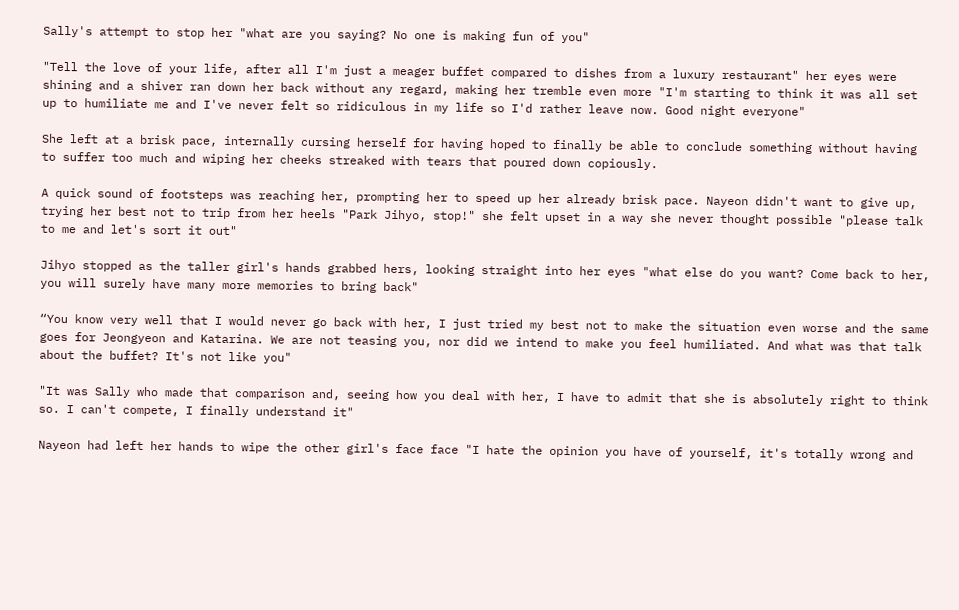Sally's attempt to stop her "what are you saying? No one is making fun of you"

"Tell the love of your life, after all I'm just a meager buffet compared to dishes from a luxury restaurant" her eyes were shining and a shiver ran down her back without any regard, making her tremble even more "I'm starting to think it was all set up to humiliate me and I've never felt so ridiculous in my life so I'd rather leave now. Good night everyone"

She left at a brisk pace, internally cursing herself for having hoped to finally be able to conclude something without having to suffer too much and wiping her cheeks streaked with tears that poured down copiously.

A quick sound of footsteps was reaching her, prompting her to speed up her already brisk pace. Nayeon didn't want to give up, trying her best not to trip from her heels "Park Jihyo, stop!" she felt upset in a way she never thought possible "please talk to me and let's sort it out"

Jihyo stopped as the taller girl's hands grabbed hers, looking straight into her eyes "what else do you want? Come back to her, you will surely have many more memories to bring back"

“You know very well that I would never go back with her, I just tried my best not to make the situation even worse and the same goes for Jeongyeon and Katarina. We are not teasing you, nor did we intend to make you feel humiliated. And what was that talk about the buffet? It's not like you"

"It was Sally who made that comparison and, seeing how you deal with her, I have to admit that she is absolutely right to think so. I can't compete, I finally understand it"

Nayeon had left her hands to wipe the other girl's face face "I hate the opinion you have of yourself, it's totally wrong and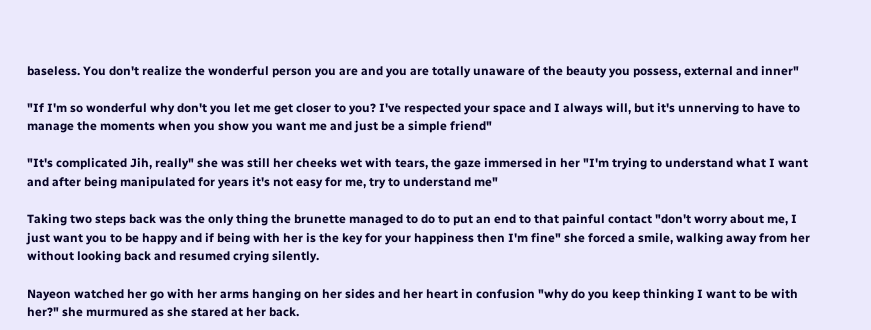baseless. You don't realize the wonderful person you are and you are totally unaware of the beauty you possess, external and inner"

"If I'm so wonderful why don't you let me get closer to you? I've respected your space and I always will, but it's unnerving to have to manage the moments when you show you want me and just be a simple friend"

"It's complicated Jih, really" she was still her cheeks wet with tears, the gaze immersed in her "I'm trying to understand what I want and after being manipulated for years it's not easy for me, try to understand me"

Taking two steps back was the only thing the brunette managed to do to put an end to that painful contact "don't worry about me, I just want you to be happy and if being with her is the key for your happiness then I'm fine" she forced a smile, walking away from her without looking back and resumed crying silently.

Nayeon watched her go with her arms hanging on her sides and her heart in confusion "why do you keep thinking I want to be with her?" she murmured as she stared at her back.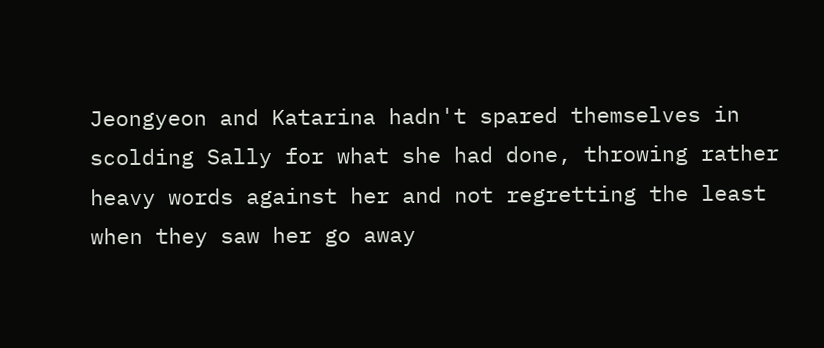Jeongyeon and Katarina hadn't spared themselves in scolding Sally for what she had done, throwing rather heavy words against her and not regretting the least when they saw her go away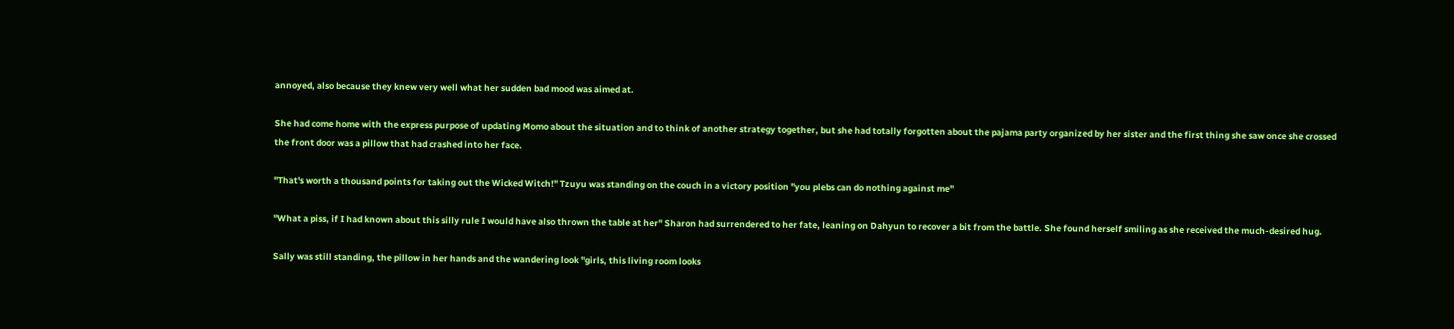annoyed, also because they knew very well what her sudden bad mood was aimed at.

She had come home with the express purpose of updating Momo about the situation and to think of another strategy together, but she had totally forgotten about the pajama party organized by her sister and the first thing she saw once she crossed the front door was a pillow that had crashed into her face.

"That's worth a thousand points for taking out the Wicked Witch!" Tzuyu was standing on the couch in a victory position "you plebs can do nothing against me"

"What a piss, if I had known about this silly rule I would have also thrown the table at her" Sharon had surrendered to her fate, leaning on Dahyun to recover a bit from the battle. She found herself smiling as she received the much-desired hug.

Sally was still standing, the pillow in her hands and the wandering look "girls, this living room looks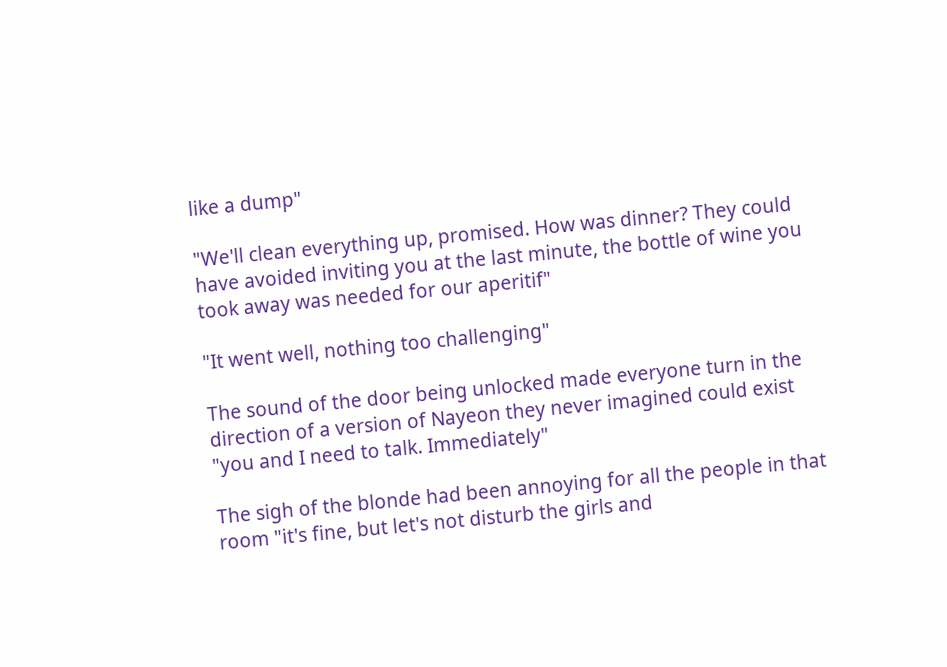like a dump"

"We'll clean everything up, promised. How was dinner? They could have avoided inviting you at the last minute, the bottle of wine you took away was needed for our aperitif"

"It went well, nothing too challenging"

The sound of the door being unlocked made everyone turn in the direction of a version of Nayeon they never imagined could exist "you and I need to talk. Immediately"

The sigh of the blonde had been annoying for all the people in that room "it's fine, but let's not disturb the girls and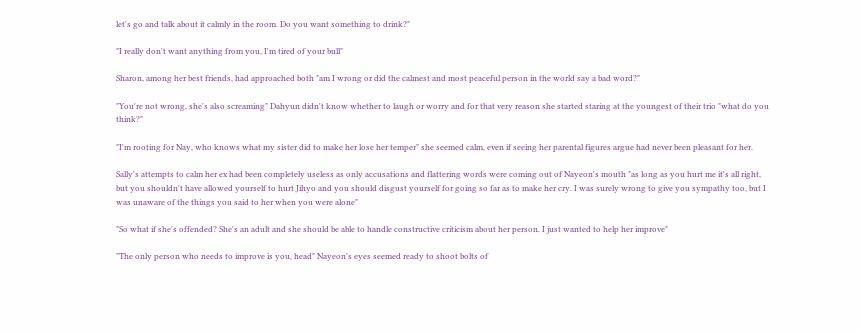let's go and talk about it calmly in the room. Do you want something to drink?"

"I really don't want anything from you, I'm tired of your bull"

Sharon, among her best friends, had approached both "am I wrong or did the calmest and most peaceful person in the world say a bad word?"

"You're not wrong, she's also screaming" Dahyun didn't know whether to laugh or worry and for that very reason she started staring at the youngest of their trio "what do you think?"

"I'm rooting for Nay, who knows what my sister did to make her lose her temper" she seemed calm, even if seeing her parental figures argue had never been pleasant for her.

Sally's attempts to calm her ex had been completely useless as only accusations and flattering words were coming out of Nayeon's mouth "as long as you hurt me it's all right, but you shouldn't have allowed yourself to hurt Jihyo and you should disgust yourself for going so far as to make her cry. I was surely wrong to give you sympathy too, but I was unaware of the things you said to her when you were alone"

"So what if she's offended? She's an adult and she should be able to handle constructive criticism about her person. I just wanted to help her improve"

"The only person who needs to improve is you, head" Nayeon's eyes seemed ready to shoot bolts of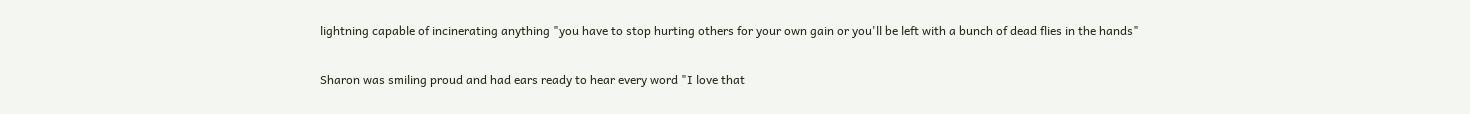lightning capable of incinerating anything "you have to stop hurting others for your own gain or you'll be left with a bunch of dead flies in the hands"

Sharon was smiling proud and had ears ready to hear every word "I love that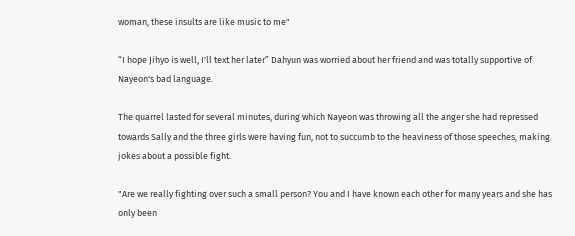woman, these insults are like music to me"

“I hope Jihyo is well, I'll text her later” Dahyun was worried about her friend and was totally supportive of Nayeon's bad language.

The quarrel lasted for several minutes, during which Nayeon was throwing all the anger she had repressed towards Sally and the three girls were having fun, not to succumb to the heaviness of those speeches, making jokes about a possible fight.

"Are we really fighting over such a small person? You and I have known each other for many years and she has only been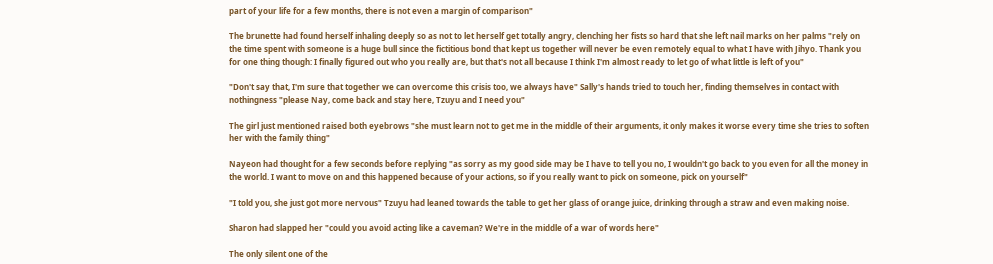part of your life for a few months, there is not even a margin of comparison"

The brunette had found herself inhaling deeply so as not to let herself get totally angry, clenching her fists so hard that she left nail marks on her palms "rely on the time spent with someone is a huge bull since the fictitious bond that kept us together will never be even remotely equal to what I have with Jihyo. Thank you for one thing though: I finally figured out who you really are, but that's not all because I think I'm almost ready to let go of what little is left of you"

"Don't say that, I'm sure that together we can overcome this crisis too, we always have" Sally's hands tried to touch her, finding themselves in contact with nothingness "please Nay, come back and stay here, Tzuyu and I need you"

The girl just mentioned raised both eyebrows "she must learn not to get me in the middle of their arguments, it only makes it worse every time she tries to soften her with the family thing"

Nayeon had thought for a few seconds before replying "as sorry as my good side may be I have to tell you no, I wouldn't go back to you even for all the money in the world. I want to move on and this happened because of your actions, so if you really want to pick on someone, pick on yourself"

"I told you, she just got more nervous" Tzuyu had leaned towards the table to get her glass of orange juice, drinking through a straw and even making noise.

Sharon had slapped her "could you avoid acting like a caveman? We're in the middle of a war of words here"

The only silent one of the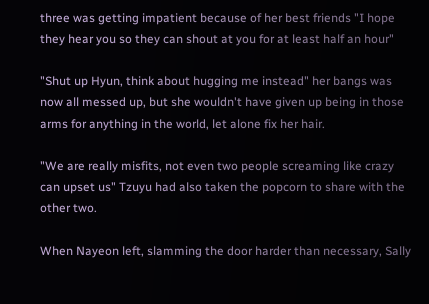three was getting impatient because of her best friends "I hope they hear you so they can shout at you for at least half an hour"

"Shut up Hyun, think about hugging me instead" her bangs was now all messed up, but she wouldn't have given up being in those arms for anything in the world, let alone fix her hair.

"We are really misfits, not even two people screaming like crazy can upset us" Tzuyu had also taken the popcorn to share with the other two.

When Nayeon left, slamming the door harder than necessary, Sally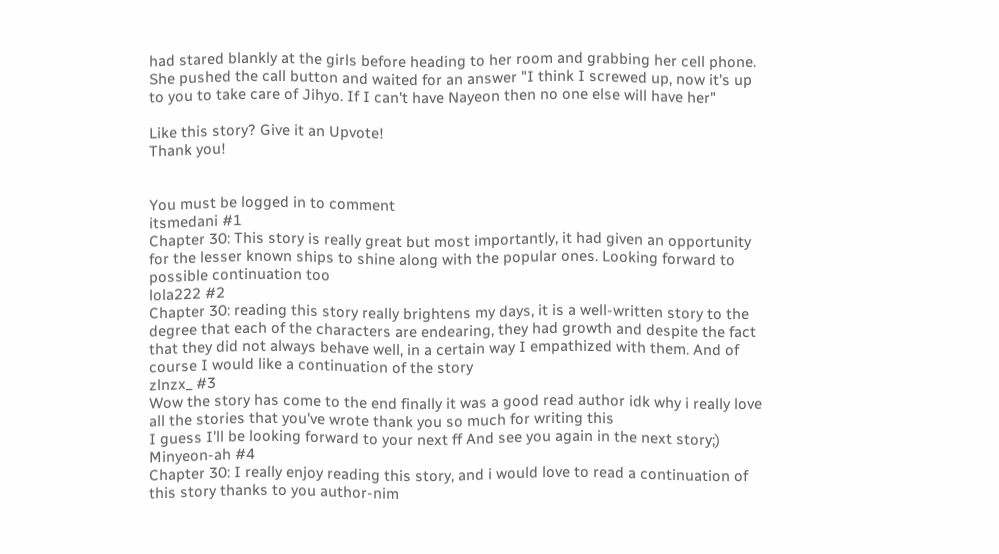had stared blankly at the girls before heading to her room and grabbing her cell phone. She pushed the call button and waited for an answer "I think I screwed up, now it's up to you to take care of Jihyo. If I can't have Nayeon then no one else will have her"

Like this story? Give it an Upvote!
Thank you!


You must be logged in to comment
itsmedani #1
Chapter 30: This story is really great but most importantly, it had given an opportunity for the lesser known ships to shine along with the popular ones. Looking forward to possible continuation too
lola222 #2
Chapter 30: reading this story really brightens my days, it is a well-written story to the degree that each of the characters are endearing, they had growth and despite the fact that they did not always behave well, in a certain way I empathized with them. And of course I would like a continuation of the story
zlnzx_ #3
Wow the story has come to the end finally it was a good read author idk why i really love all the stories that you've wrote thank you so much for writing this
I guess I'll be looking forward to your next ff And see you again in the next story;)
Minyeon-ah #4
Chapter 30: I really enjoy reading this story, and i would love to read a continuation of this story thanks to you author-nim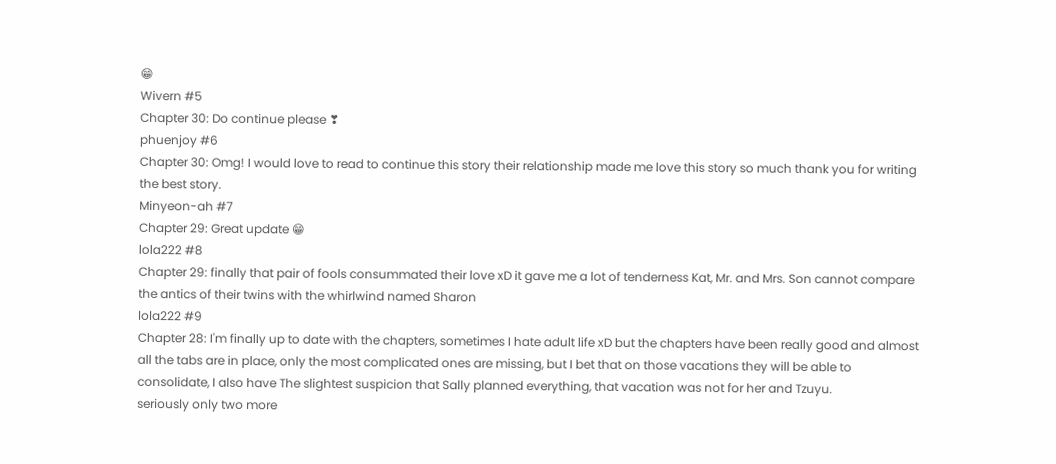😁
Wivern #5
Chapter 30: Do continue please ❣
phuenjoy #6
Chapter 30: Omg! I would love to read to continue this story their relationship made me love this story so much thank you for writing the best story.
Minyeon-ah #7
Chapter 29: Great update 😁
lola222 #8
Chapter 29: finally that pair of fools consummated their love xD it gave me a lot of tenderness Kat, Mr. and Mrs. Son cannot compare the antics of their twins with the whirlwind named Sharon
lola222 #9
Chapter 28: I'm finally up to date with the chapters, sometimes I hate adult life xD but the chapters have been really good and almost all the tabs are in place, only the most complicated ones are missing, but I bet that on those vacations they will be able to consolidate, I also have The slightest suspicion that Sally planned everything, that vacation was not for her and Tzuyu.
seriously only two more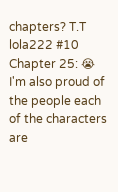chapters? T.T
lola222 #10
Chapter 25: 😭 I'm also proud of the people each of the characters are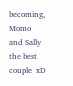becoming, Momo and Sally the best couple  xD